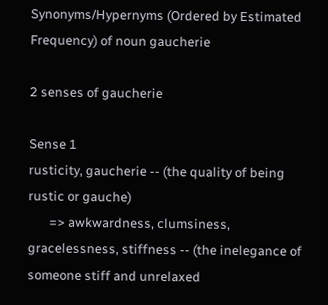Synonyms/Hypernyms (Ordered by Estimated Frequency) of noun gaucherie

2 senses of gaucherie

Sense 1
rusticity, gaucherie -- (the quality of being rustic or gauche)
       => awkwardness, clumsiness, gracelessness, stiffness -- (the inelegance of someone stiff and unrelaxed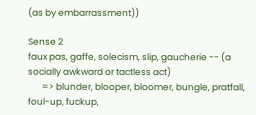(as by embarrassment))

Sense 2
faux pas, gaffe, solecism, slip, gaucherie -- (a socially awkward or tactless act)
       => blunder, blooper, bloomer, bungle, pratfall, foul-up, fuckup,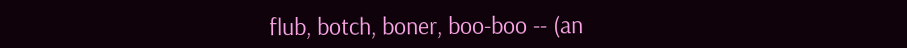flub, botch, boner, boo-boo -- (an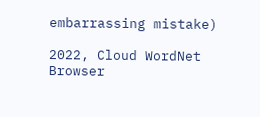embarrassing mistake)

2022, Cloud WordNet Browser